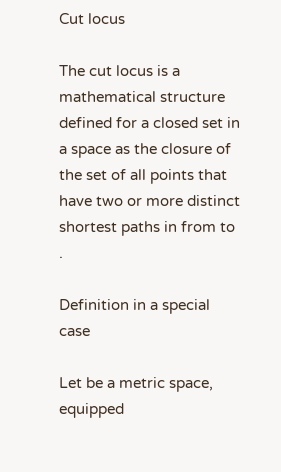Cut locus

The cut locus is a mathematical structure defined for a closed set in a space as the closure of the set of all points that have two or more distinct shortest paths in from to .

Definition in a special case

Let be a metric space, equipped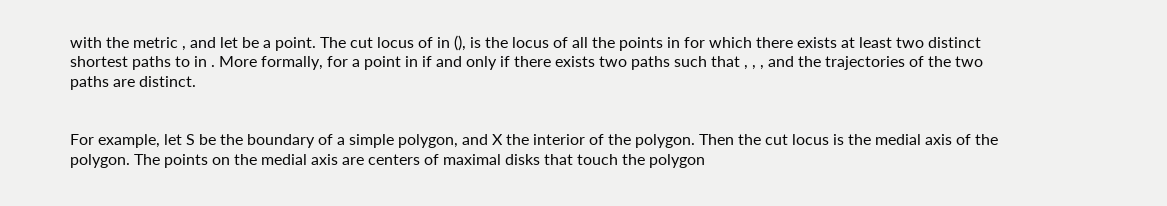with the metric , and let be a point. The cut locus of in (), is the locus of all the points in for which there exists at least two distinct shortest paths to in . More formally, for a point in if and only if there exists two paths such that , , , and the trajectories of the two paths are distinct.


For example, let S be the boundary of a simple polygon, and X the interior of the polygon. Then the cut locus is the medial axis of the polygon. The points on the medial axis are centers of maximal disks that touch the polygon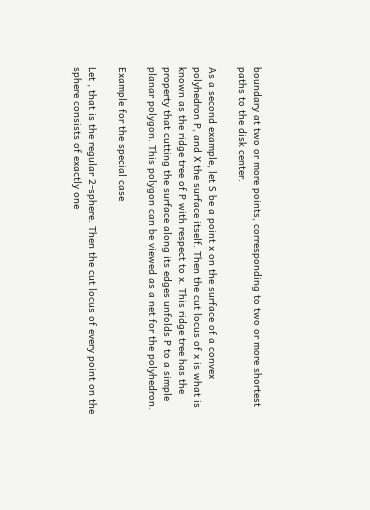boundary at two or more points, corresponding to two or more shortest paths to the disk center.

As a second example, let S be a point x on the surface of a convex polyhedron P, and X the surface itself. Then the cut locus of x is what is known as the ridge tree of P with respect to x. This ridge tree has the property that cutting the surface along its edges unfolds P to a simple planar polygon. This polygon can be viewed as a net for the polyhedron.

Example for the special case

Let , that is the regular 2-sphere. Then the cut locus of every point on the sphere consists of exactly one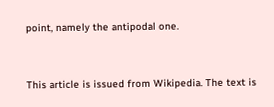point, namely the antipodal one.


This article is issued from Wikipedia. The text is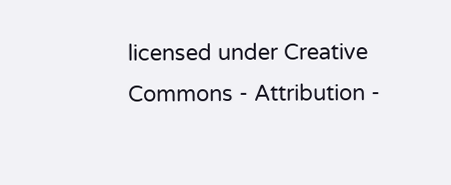licensed under Creative Commons - Attribution -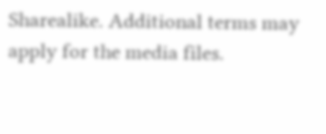Sharealike. Additional terms may apply for the media files.